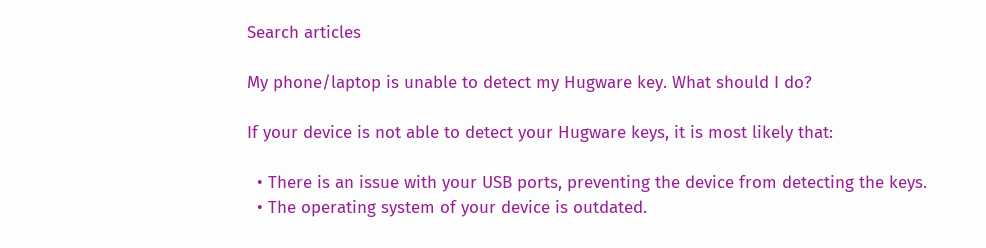Search articles

My phone/laptop is unable to detect my Hugware key. What should I do?

If your device is not able to detect your Hugware keys, it is most likely that:

  • There is an issue with your USB ports, preventing the device from detecting the keys.
  • The operating system of your device is outdated.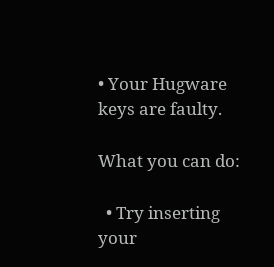• Your Hugware keys are faulty.

What you can do:

  • Try inserting your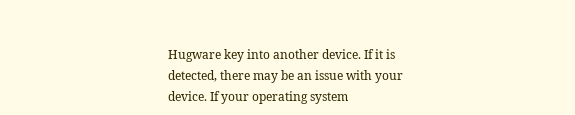Hugware key into another device. If it is detected, there may be an issue with your device. If your operating system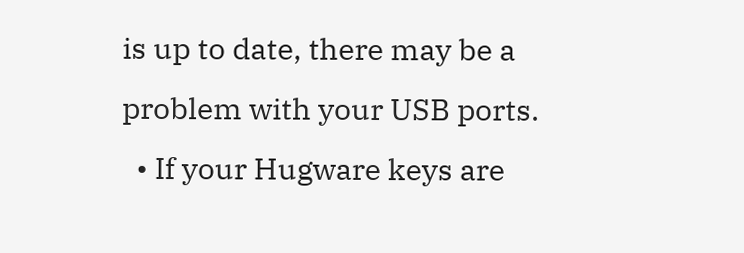is up to date, there may be a problem with your USB ports.
  • If your Hugware keys are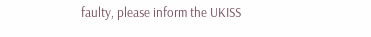faulty, please inform the UKISS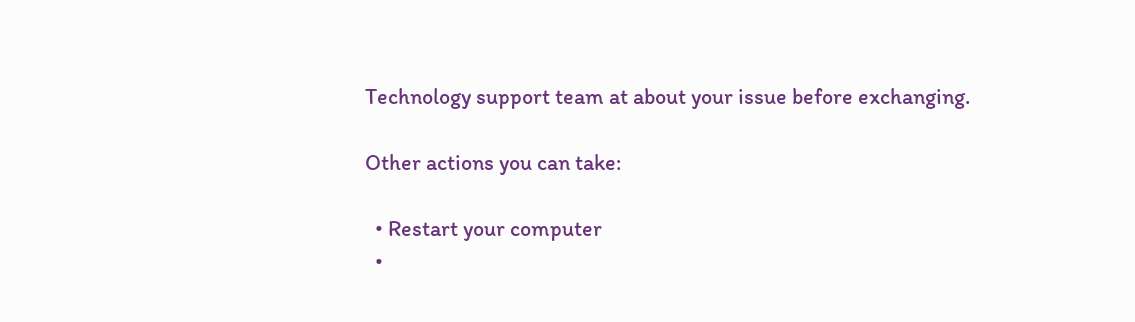Technology support team at about your issue before exchanging.

Other actions you can take:

  • Restart your computer
  •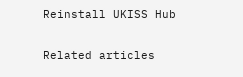Reinstall UKISS Hub

Related articles